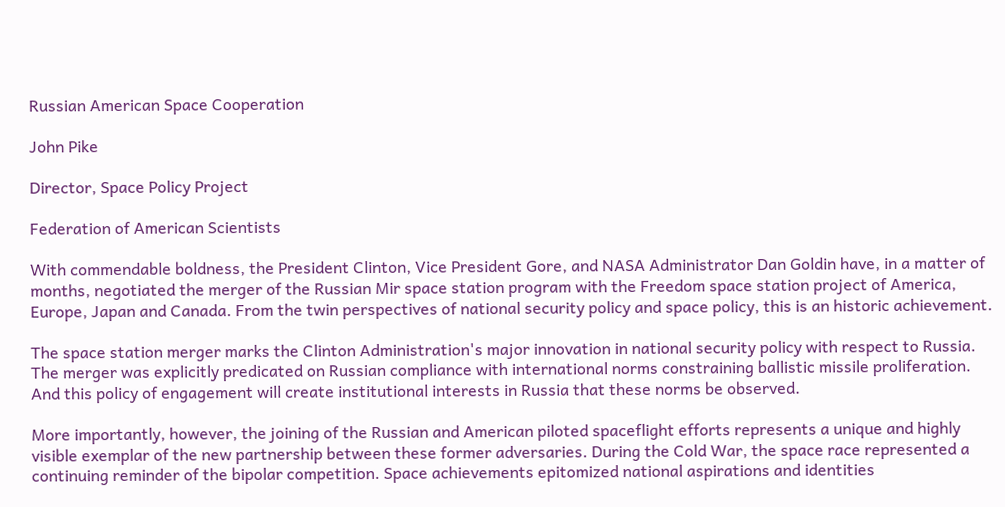Russian American Space Cooperation

John Pike

Director, Space Policy Project

Federation of American Scientists

With commendable boldness, the President Clinton, Vice President Gore, and NASA Administrator Dan Goldin have, in a matter of months, negotiated the merger of the Russian Mir space station program with the Freedom space station project of America, Europe, Japan and Canada. From the twin perspectives of national security policy and space policy, this is an historic achievement.

The space station merger marks the Clinton Administration's major innovation in national security policy with respect to Russia. The merger was explicitly predicated on Russian compliance with international norms constraining ballistic missile proliferation. And this policy of engagement will create institutional interests in Russia that these norms be observed.

More importantly, however, the joining of the Russian and American piloted spaceflight efforts represents a unique and highly visible exemplar of the new partnership between these former adversaries. During the Cold War, the space race represented a continuing reminder of the bipolar competition. Space achievements epitomized national aspirations and identities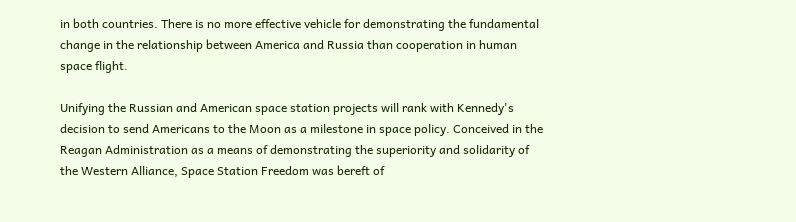in both countries. There is no more effective vehicle for demonstrating the fundamental change in the relationship between America and Russia than cooperation in human space flight.

Unifying the Russian and American space station projects will rank with Kennedy's decision to send Americans to the Moon as a milestone in space policy. Conceived in the Reagan Administration as a means of demonstrating the superiority and solidarity of the Western Alliance, Space Station Freedom was bereft of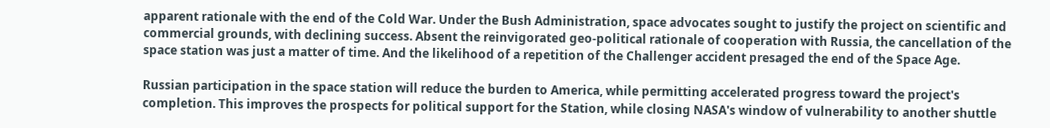apparent rationale with the end of the Cold War. Under the Bush Administration, space advocates sought to justify the project on scientific and commercial grounds, with declining success. Absent the reinvigorated geo-political rationale of cooperation with Russia, the cancellation of the space station was just a matter of time. And the likelihood of a repetition of the Challenger accident presaged the end of the Space Age.

Russian participation in the space station will reduce the burden to America, while permitting accelerated progress toward the project's completion. This improves the prospects for political support for the Station, while closing NASA's window of vulnerability to another shuttle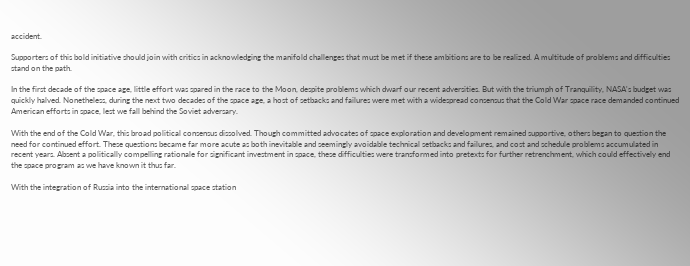accident.

Supporters of this bold initiative should join with critics in acknowledging the manifold challenges that must be met if these ambitions are to be realized. A multitude of problems and difficulties stand on the path.

In the first decade of the space age, little effort was spared in the race to the Moon, despite problems which dwarf our recent adversities. But with the triumph of Tranquility, NASA's budget was quickly halved. Nonetheless, during the next two decades of the space age, a host of setbacks and failures were met with a widespread consensus that the Cold War space race demanded continued American efforts in space, lest we fall behind the Soviet adversary.

With the end of the Cold War, this broad political consensus dissolved. Though committed advocates of space exploration and development remained supportive, others began to question the need for continued effort. These questions became far more acute as both inevitable and seemingly avoidable technical setbacks and failures, and cost and schedule problems accumulated in recent years. Absent a politically compelling rationale for significant investment in space, these difficulties were transformed into pretexts for further retrenchment, which could effectively end the space program as we have known it thus far.

With the integration of Russia into the international space station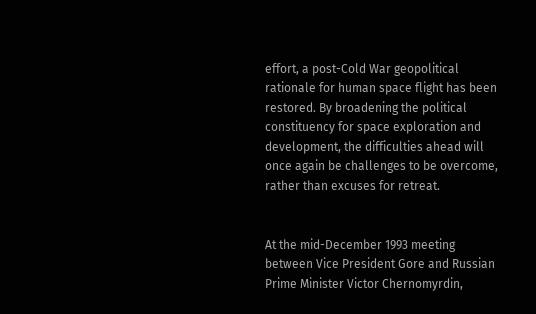effort, a post-Cold War geopolitical rationale for human space flight has been restored. By broadening the political constituency for space exploration and development, the difficulties ahead will once again be challenges to be overcome, rather than excuses for retreat.


At the mid-December 1993 meeting between Vice President Gore and Russian Prime Minister Victor Chernomyrdin,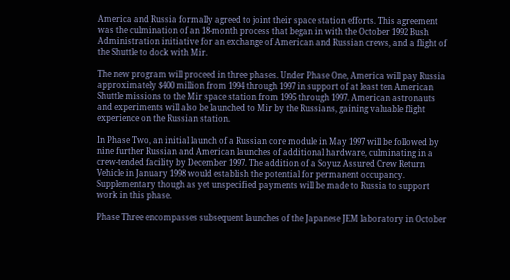America and Russia formally agreed to joint their space station efforts. This agreement was the culmination of an 18-month process that began in with the October 1992 Bush Administration initiative for an exchange of American and Russian crews, and a flight of the Shuttle to dock with Mir.

The new program will proceed in three phases. Under Phase One, America will pay Russia approximately $400 million from 1994 through 1997 in support of at least ten American Shuttle missions to the Mir space station from 1995 through 1997. American astronauts and experiments will also be launched to Mir by the Russians, gaining valuable flight experience on the Russian station.

In Phase Two, an initial launch of a Russian core module in May 1997 will be followed by nine further Russian and American launches of additional hardware, culminating in a crew-tended facility by December 1997. The addition of a Soyuz Assured Crew Return Vehicle in January 1998 would establish the potential for permanent occupancy. Supplementary though as yet unspecified payments will be made to Russia to support work in this phase.

Phase Three encompasses subsequent launches of the Japanese JEM laboratory in October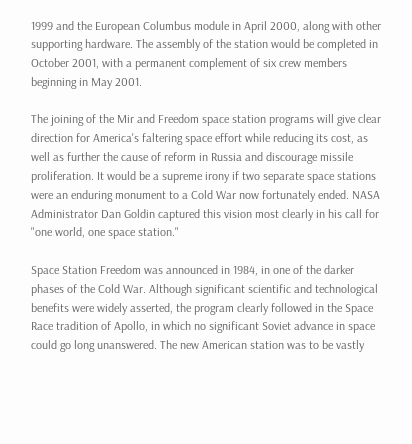1999 and the European Columbus module in April 2000, along with other supporting hardware. The assembly of the station would be completed in October 2001, with a permanent complement of six crew members beginning in May 2001.

The joining of the Mir and Freedom space station programs will give clear direction for America's faltering space effort while reducing its cost, as well as further the cause of reform in Russia and discourage missile proliferation. It would be a supreme irony if two separate space stations were an enduring monument to a Cold War now fortunately ended. NASA Administrator Dan Goldin captured this vision most clearly in his call for "one world, one space station."

Space Station Freedom was announced in 1984, in one of the darker phases of the Cold War. Although significant scientific and technological benefits were widely asserted, the program clearly followed in the Space Race tradition of Apollo, in which no significant Soviet advance in space could go long unanswered. The new American station was to be vastly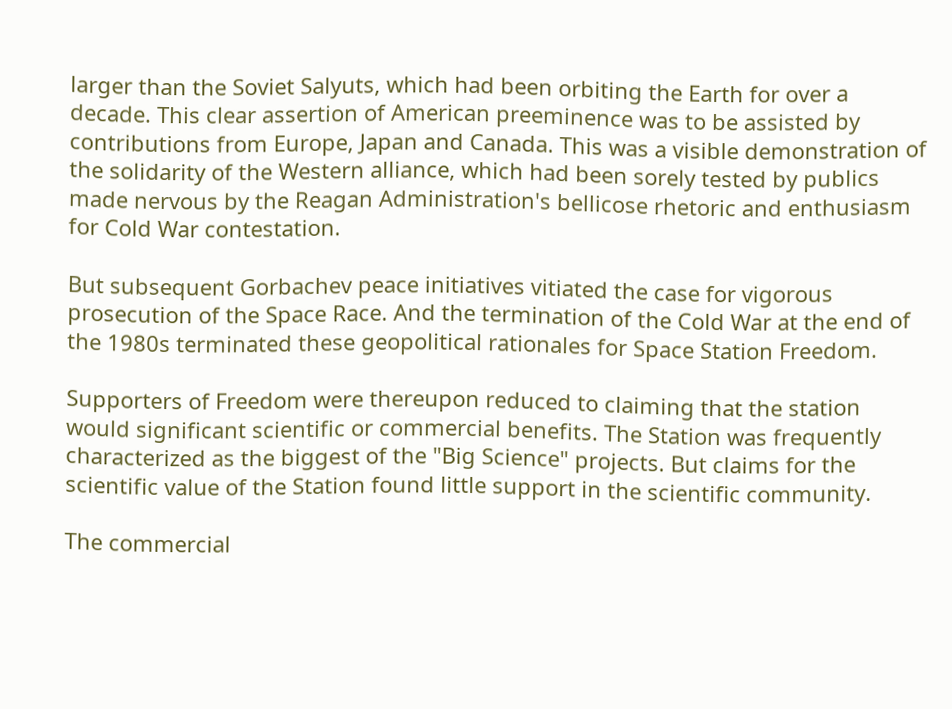larger than the Soviet Salyuts, which had been orbiting the Earth for over a decade. This clear assertion of American preeminence was to be assisted by contributions from Europe, Japan and Canada. This was a visible demonstration of the solidarity of the Western alliance, which had been sorely tested by publics made nervous by the Reagan Administration's bellicose rhetoric and enthusiasm for Cold War contestation.

But subsequent Gorbachev peace initiatives vitiated the case for vigorous prosecution of the Space Race. And the termination of the Cold War at the end of the 1980s terminated these geopolitical rationales for Space Station Freedom.

Supporters of Freedom were thereupon reduced to claiming that the station would significant scientific or commercial benefits. The Station was frequently characterized as the biggest of the "Big Science" projects. But claims for the scientific value of the Station found little support in the scientific community.

The commercial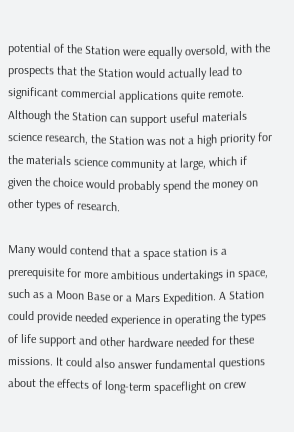potential of the Station were equally oversold, with the prospects that the Station would actually lead to significant commercial applications quite remote. Although the Station can support useful materials science research, the Station was not a high priority for the materials science community at large, which if given the choice would probably spend the money on other types of research.

Many would contend that a space station is a prerequisite for more ambitious undertakings in space, such as a Moon Base or a Mars Expedition. A Station could provide needed experience in operating the types of life support and other hardware needed for these missions. It could also answer fundamental questions about the effects of long-term spaceflight on crew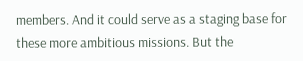members. And it could serve as a staging base for these more ambitious missions. But the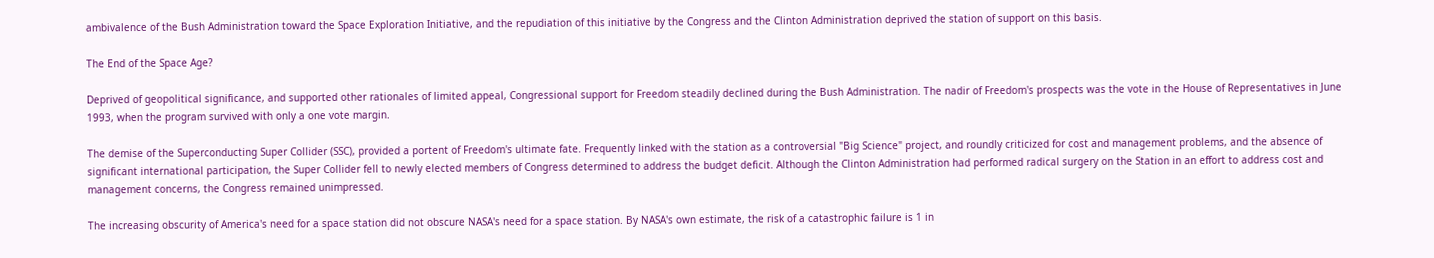ambivalence of the Bush Administration toward the Space Exploration Initiative, and the repudiation of this initiative by the Congress and the Clinton Administration deprived the station of support on this basis.

The End of the Space Age?

Deprived of geopolitical significance, and supported other rationales of limited appeal, Congressional support for Freedom steadily declined during the Bush Administration. The nadir of Freedom's prospects was the vote in the House of Representatives in June 1993, when the program survived with only a one vote margin.

The demise of the Superconducting Super Collider (SSC), provided a portent of Freedom's ultimate fate. Frequently linked with the station as a controversial "Big Science" project, and roundly criticized for cost and management problems, and the absence of significant international participation, the Super Collider fell to newly elected members of Congress determined to address the budget deficit. Although the Clinton Administration had performed radical surgery on the Station in an effort to address cost and management concerns, the Congress remained unimpressed.

The increasing obscurity of America's need for a space station did not obscure NASA's need for a space station. By NASA's own estimate, the risk of a catastrophic failure is 1 in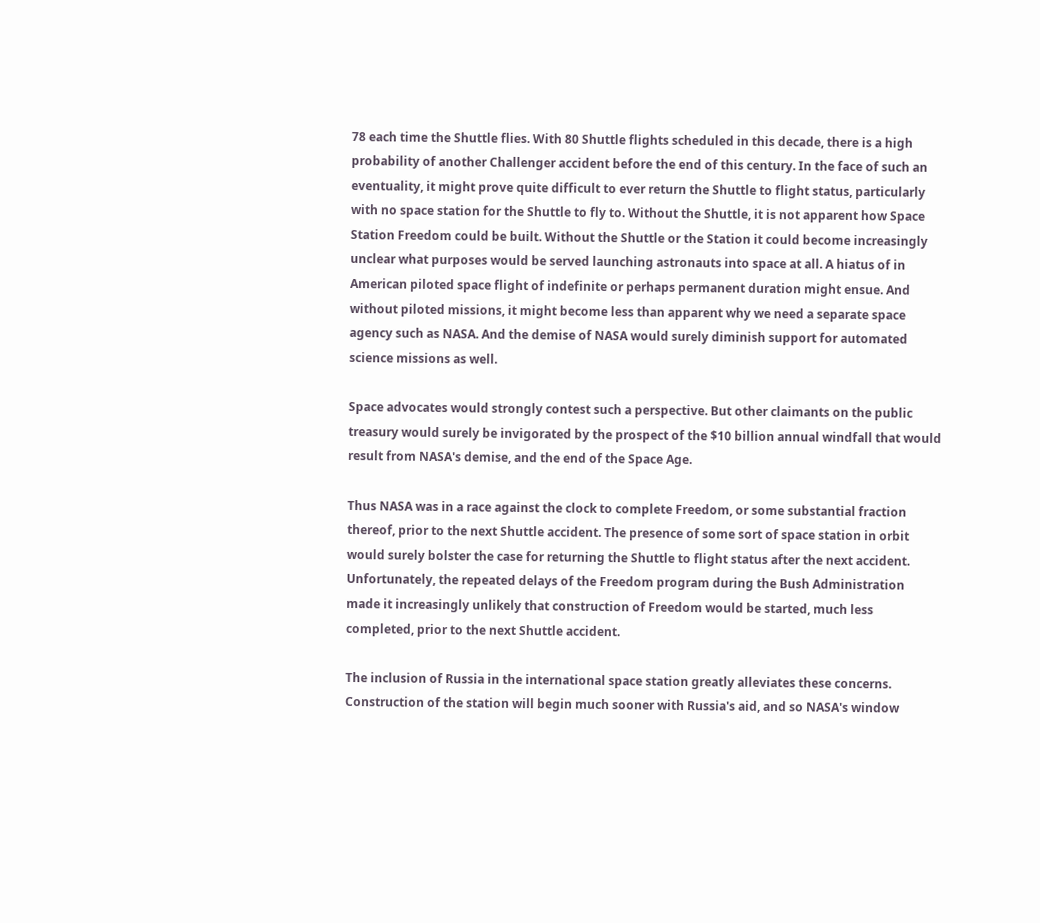78 each time the Shuttle flies. With 80 Shuttle flights scheduled in this decade, there is a high probability of another Challenger accident before the end of this century. In the face of such an eventuality, it might prove quite difficult to ever return the Shuttle to flight status, particularly with no space station for the Shuttle to fly to. Without the Shuttle, it is not apparent how Space Station Freedom could be built. Without the Shuttle or the Station it could become increasingly unclear what purposes would be served launching astronauts into space at all. A hiatus of in American piloted space flight of indefinite or perhaps permanent duration might ensue. And without piloted missions, it might become less than apparent why we need a separate space agency such as NASA. And the demise of NASA would surely diminish support for automated science missions as well.

Space advocates would strongly contest such a perspective. But other claimants on the public treasury would surely be invigorated by the prospect of the $10 billion annual windfall that would result from NASA's demise, and the end of the Space Age.

Thus NASA was in a race against the clock to complete Freedom, or some substantial fraction thereof, prior to the next Shuttle accident. The presence of some sort of space station in orbit would surely bolster the case for returning the Shuttle to flight status after the next accident. Unfortunately, the repeated delays of the Freedom program during the Bush Administration made it increasingly unlikely that construction of Freedom would be started, much less completed, prior to the next Shuttle accident.

The inclusion of Russia in the international space station greatly alleviates these concerns. Construction of the station will begin much sooner with Russia's aid, and so NASA's window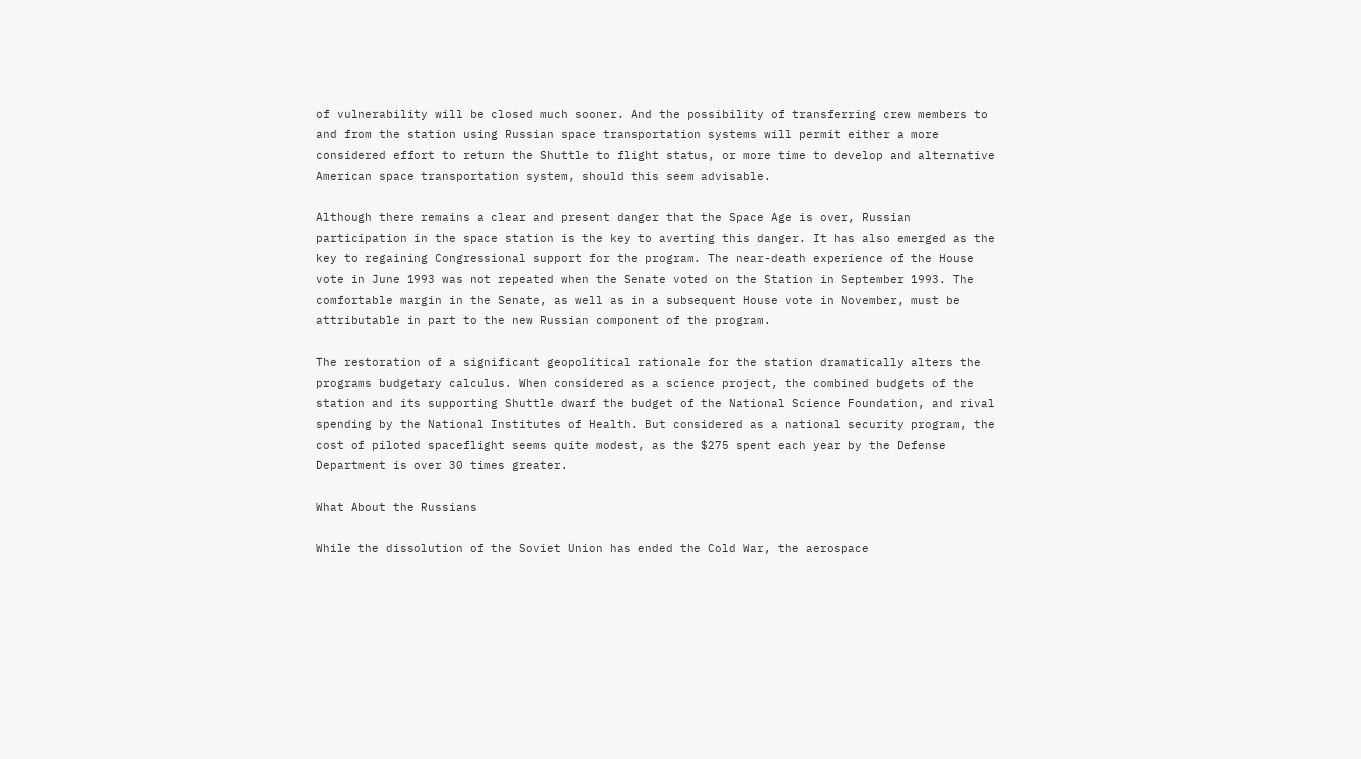of vulnerability will be closed much sooner. And the possibility of transferring crew members to and from the station using Russian space transportation systems will permit either a more considered effort to return the Shuttle to flight status, or more time to develop and alternative American space transportation system, should this seem advisable.

Although there remains a clear and present danger that the Space Age is over, Russian participation in the space station is the key to averting this danger. It has also emerged as the key to regaining Congressional support for the program. The near-death experience of the House vote in June 1993 was not repeated when the Senate voted on the Station in September 1993. The comfortable margin in the Senate, as well as in a subsequent House vote in November, must be attributable in part to the new Russian component of the program.

The restoration of a significant geopolitical rationale for the station dramatically alters the programs budgetary calculus. When considered as a science project, the combined budgets of the station and its supporting Shuttle dwarf the budget of the National Science Foundation, and rival spending by the National Institutes of Health. But considered as a national security program, the cost of piloted spaceflight seems quite modest, as the $275 spent each year by the Defense Department is over 30 times greater.

What About the Russians

While the dissolution of the Soviet Union has ended the Cold War, the aerospace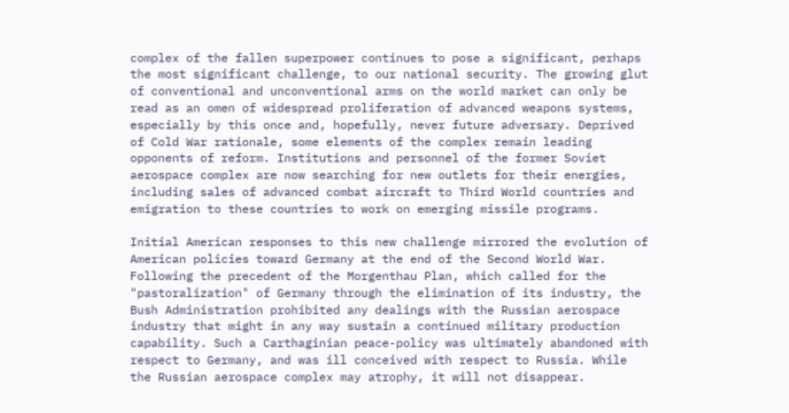complex of the fallen superpower continues to pose a significant, perhaps the most significant challenge, to our national security. The growing glut of conventional and unconventional arms on the world market can only be read as an omen of widespread proliferation of advanced weapons systems, especially by this once and, hopefully, never future adversary. Deprived of Cold War rationale, some elements of the complex remain leading opponents of reform. Institutions and personnel of the former Soviet aerospace complex are now searching for new outlets for their energies, including sales of advanced combat aircraft to Third World countries and emigration to these countries to work on emerging missile programs.

Initial American responses to this new challenge mirrored the evolution of American policies toward Germany at the end of the Second World War. Following the precedent of the Morgenthau Plan, which called for the "pastoralization" of Germany through the elimination of its industry, the Bush Administration prohibited any dealings with the Russian aerospace industry that might in any way sustain a continued military production capability. Such a Carthaginian peace-policy was ultimately abandoned with respect to Germany, and was ill conceived with respect to Russia. While the Russian aerospace complex may atrophy, it will not disappear.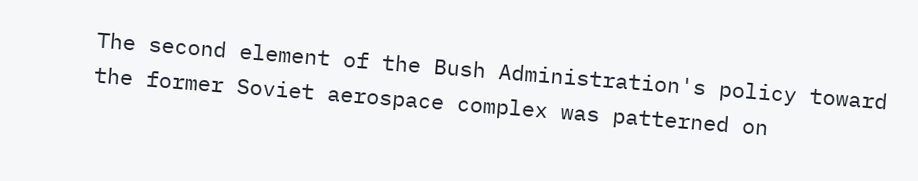The second element of the Bush Administration's policy toward the former Soviet aerospace complex was patterned on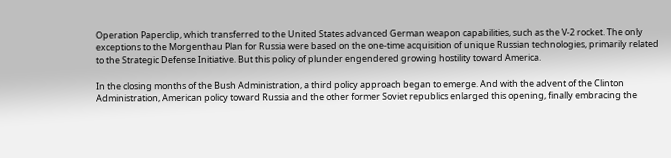Operation Paperclip, which transferred to the United States advanced German weapon capabilities, such as the V-2 rocket. The only exceptions to the Morgenthau Plan for Russia were based on the one-time acquisition of unique Russian technologies, primarily related to the Strategic Defense Initiative. But this policy of plunder engendered growing hostility toward America.

In the closing months of the Bush Administration, a third policy approach began to emerge. And with the advent of the Clinton Administration, American policy toward Russia and the other former Soviet republics enlarged this opening, finally embracing the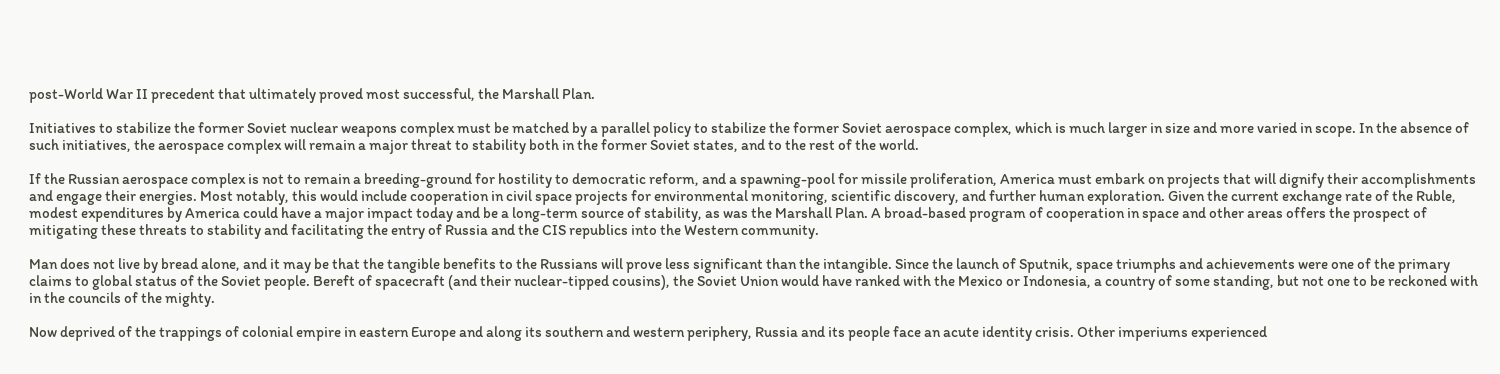post-World War II precedent that ultimately proved most successful, the Marshall Plan.

Initiatives to stabilize the former Soviet nuclear weapons complex must be matched by a parallel policy to stabilize the former Soviet aerospace complex, which is much larger in size and more varied in scope. In the absence of such initiatives, the aerospace complex will remain a major threat to stability both in the former Soviet states, and to the rest of the world.

If the Russian aerospace complex is not to remain a breeding-ground for hostility to democratic reform, and a spawning-pool for missile proliferation, America must embark on projects that will dignify their accomplishments and engage their energies. Most notably, this would include cooperation in civil space projects for environmental monitoring, scientific discovery, and further human exploration. Given the current exchange rate of the Ruble, modest expenditures by America could have a major impact today and be a long-term source of stability, as was the Marshall Plan. A broad-based program of cooperation in space and other areas offers the prospect of mitigating these threats to stability and facilitating the entry of Russia and the CIS republics into the Western community.

Man does not live by bread alone, and it may be that the tangible benefits to the Russians will prove less significant than the intangible. Since the launch of Sputnik, space triumphs and achievements were one of the primary claims to global status of the Soviet people. Bereft of spacecraft (and their nuclear-tipped cousins), the Soviet Union would have ranked with the Mexico or Indonesia, a country of some standing, but not one to be reckoned with in the councils of the mighty.

Now deprived of the trappings of colonial empire in eastern Europe and along its southern and western periphery, Russia and its people face an acute identity crisis. Other imperiums experienced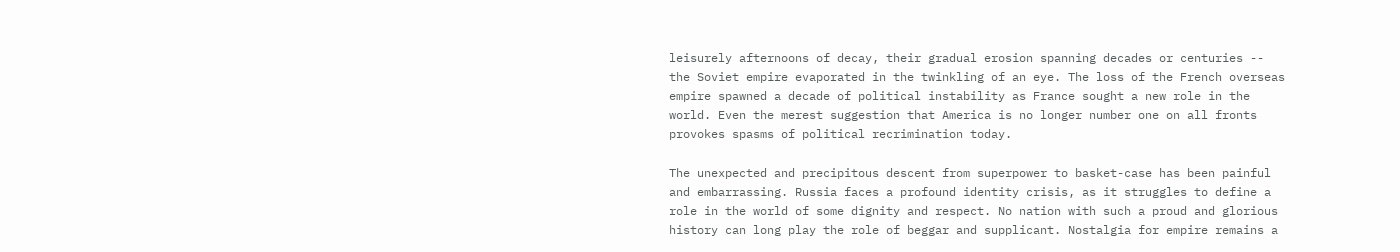leisurely afternoons of decay, their gradual erosion spanning decades or centuries -- the Soviet empire evaporated in the twinkling of an eye. The loss of the French overseas empire spawned a decade of political instability as France sought a new role in the world. Even the merest suggestion that America is no longer number one on all fronts provokes spasms of political recrimination today.

The unexpected and precipitous descent from superpower to basket-case has been painful and embarrassing. Russia faces a profound identity crisis, as it struggles to define a role in the world of some dignity and respect. No nation with such a proud and glorious history can long play the role of beggar and supplicant. Nostalgia for empire remains a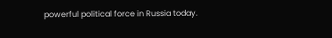powerful political force in Russia today.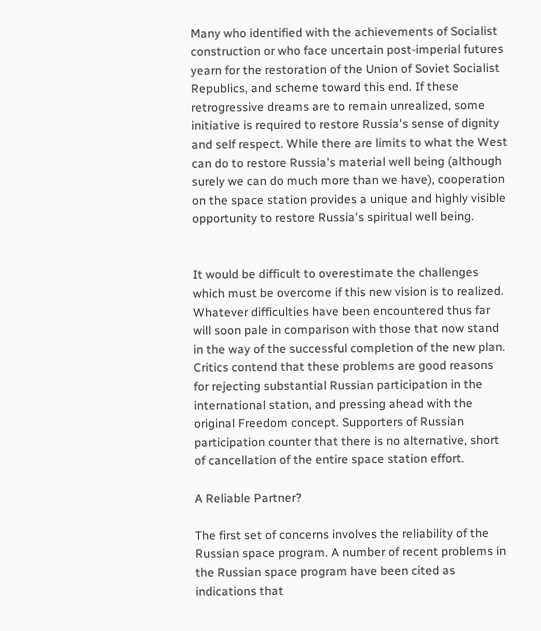Many who identified with the achievements of Socialist construction or who face uncertain post-imperial futures yearn for the restoration of the Union of Soviet Socialist Republics, and scheme toward this end. If these retrogressive dreams are to remain unrealized, some initiative is required to restore Russia's sense of dignity and self respect. While there are limits to what the West can do to restore Russia's material well being (although surely we can do much more than we have), cooperation on the space station provides a unique and highly visible opportunity to restore Russia's spiritual well being.


It would be difficult to overestimate the challenges which must be overcome if this new vision is to realized. Whatever difficulties have been encountered thus far will soon pale in comparison with those that now stand in the way of the successful completion of the new plan. Critics contend that these problems are good reasons for rejecting substantial Russian participation in the international station, and pressing ahead with the original Freedom concept. Supporters of Russian participation counter that there is no alternative, short of cancellation of the entire space station effort.

A Reliable Partner?

The first set of concerns involves the reliability of the Russian space program. A number of recent problems in the Russian space program have been cited as indications that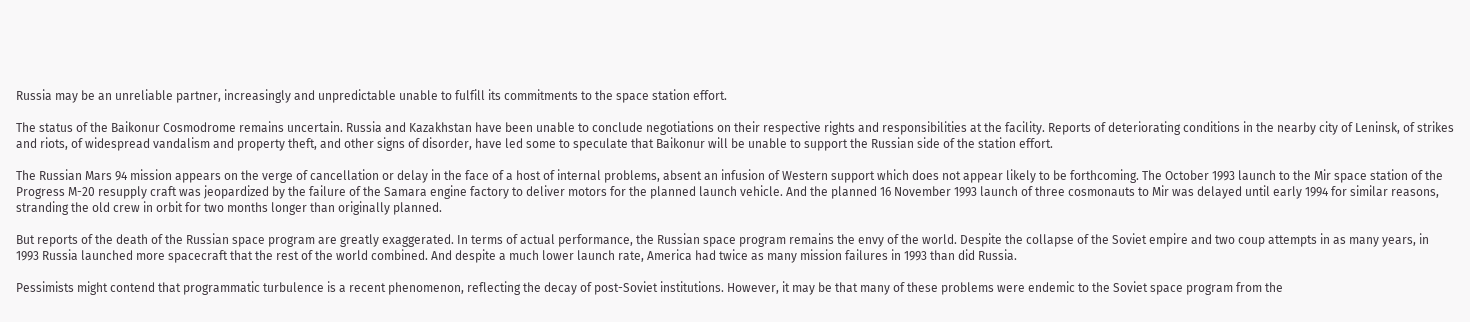Russia may be an unreliable partner, increasingly and unpredictable unable to fulfill its commitments to the space station effort.

The status of the Baikonur Cosmodrome remains uncertain. Russia and Kazakhstan have been unable to conclude negotiations on their respective rights and responsibilities at the facility. Reports of deteriorating conditions in the nearby city of Leninsk, of strikes and riots, of widespread vandalism and property theft, and other signs of disorder, have led some to speculate that Baikonur will be unable to support the Russian side of the station effort.

The Russian Mars 94 mission appears on the verge of cancellation or delay in the face of a host of internal problems, absent an infusion of Western support which does not appear likely to be forthcoming. The October 1993 launch to the Mir space station of the Progress M-20 resupply craft was jeopardized by the failure of the Samara engine factory to deliver motors for the planned launch vehicle. And the planned 16 November 1993 launch of three cosmonauts to Mir was delayed until early 1994 for similar reasons, stranding the old crew in orbit for two months longer than originally planned.

But reports of the death of the Russian space program are greatly exaggerated. In terms of actual performance, the Russian space program remains the envy of the world. Despite the collapse of the Soviet empire and two coup attempts in as many years, in 1993 Russia launched more spacecraft that the rest of the world combined. And despite a much lower launch rate, America had twice as many mission failures in 1993 than did Russia.

Pessimists might contend that programmatic turbulence is a recent phenomenon, reflecting the decay of post-Soviet institutions. However, it may be that many of these problems were endemic to the Soviet space program from the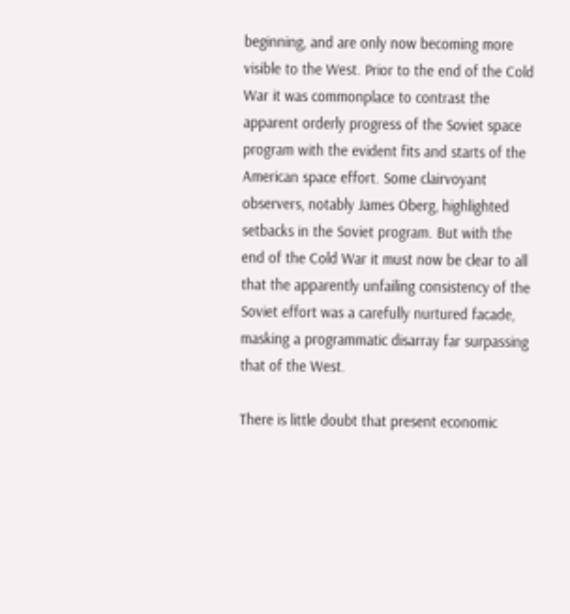beginning, and are only now becoming more visible to the West. Prior to the end of the Cold War it was commonplace to contrast the apparent orderly progress of the Soviet space program with the evident fits and starts of the American space effort. Some clairvoyant observers, notably James Oberg, highlighted setbacks in the Soviet program. But with the end of the Cold War it must now be clear to all that the apparently unfailing consistency of the Soviet effort was a carefully nurtured facade, masking a programmatic disarray far surpassing that of the West.

There is little doubt that present economic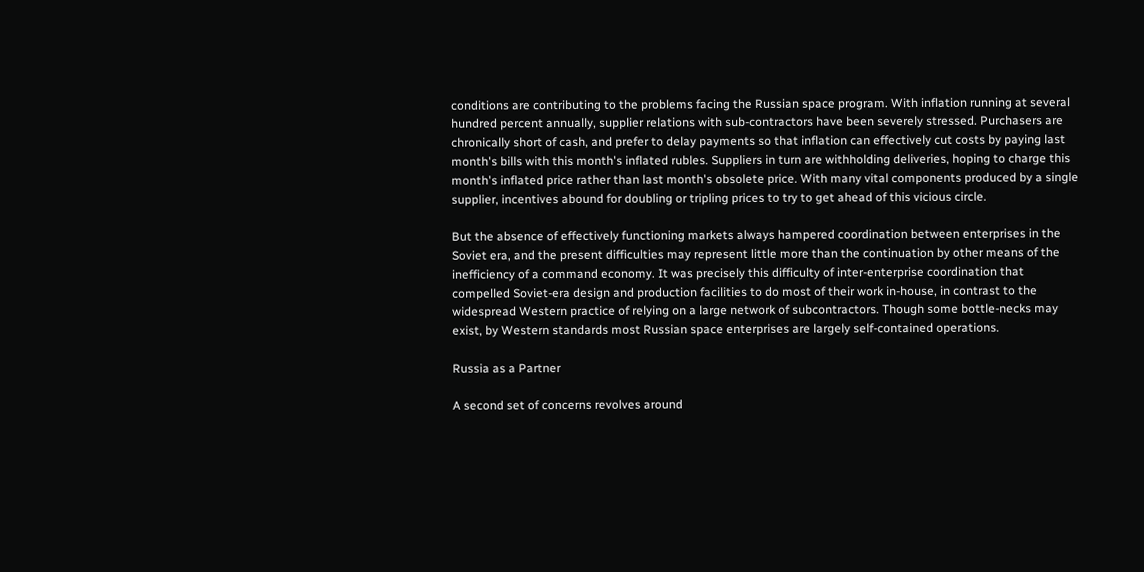conditions are contributing to the problems facing the Russian space program. With inflation running at several hundred percent annually, supplier relations with sub-contractors have been severely stressed. Purchasers are chronically short of cash, and prefer to delay payments so that inflation can effectively cut costs by paying last month's bills with this month's inflated rubles. Suppliers in turn are withholding deliveries, hoping to charge this month's inflated price rather than last month's obsolete price. With many vital components produced by a single supplier, incentives abound for doubling or tripling prices to try to get ahead of this vicious circle.

But the absence of effectively functioning markets always hampered coordination between enterprises in the Soviet era, and the present difficulties may represent little more than the continuation by other means of the inefficiency of a command economy. It was precisely this difficulty of inter-enterprise coordination that compelled Soviet-era design and production facilities to do most of their work in-house, in contrast to the widespread Western practice of relying on a large network of subcontractors. Though some bottle-necks may exist, by Western standards most Russian space enterprises are largely self-contained operations.

Russia as a Partner

A second set of concerns revolves around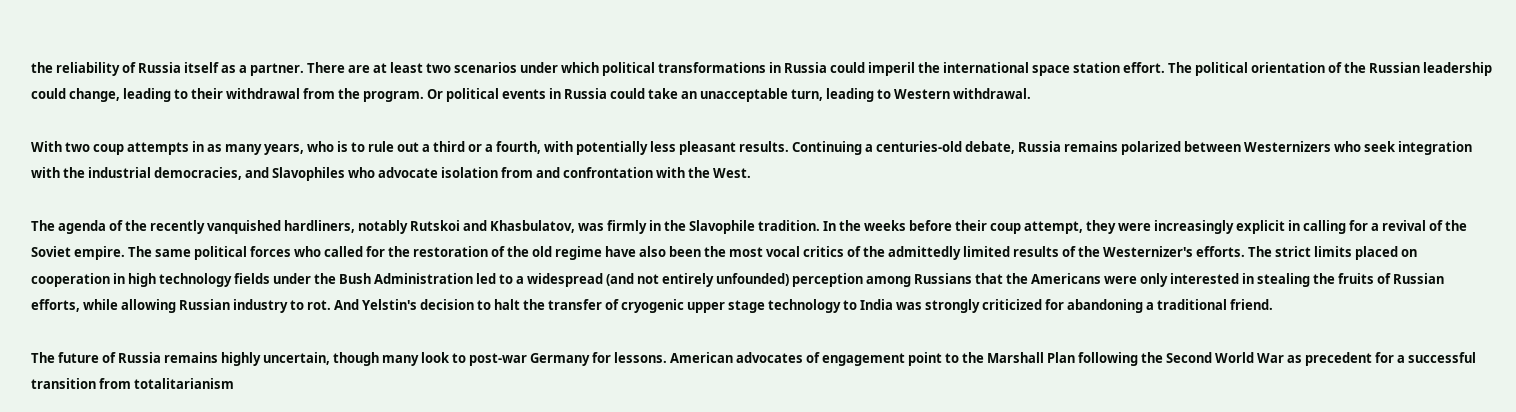the reliability of Russia itself as a partner. There are at least two scenarios under which political transformations in Russia could imperil the international space station effort. The political orientation of the Russian leadership could change, leading to their withdrawal from the program. Or political events in Russia could take an unacceptable turn, leading to Western withdrawal.

With two coup attempts in as many years, who is to rule out a third or a fourth, with potentially less pleasant results. Continuing a centuries-old debate, Russia remains polarized between Westernizers who seek integration with the industrial democracies, and Slavophiles who advocate isolation from and confrontation with the West.

The agenda of the recently vanquished hardliners, notably Rutskoi and Khasbulatov, was firmly in the Slavophile tradition. In the weeks before their coup attempt, they were increasingly explicit in calling for a revival of the Soviet empire. The same political forces who called for the restoration of the old regime have also been the most vocal critics of the admittedly limited results of the Westernizer's efforts. The strict limits placed on cooperation in high technology fields under the Bush Administration led to a widespread (and not entirely unfounded) perception among Russians that the Americans were only interested in stealing the fruits of Russian efforts, while allowing Russian industry to rot. And Yelstin's decision to halt the transfer of cryogenic upper stage technology to India was strongly criticized for abandoning a traditional friend.

The future of Russia remains highly uncertain, though many look to post-war Germany for lessons. American advocates of engagement point to the Marshall Plan following the Second World War as precedent for a successful transition from totalitarianism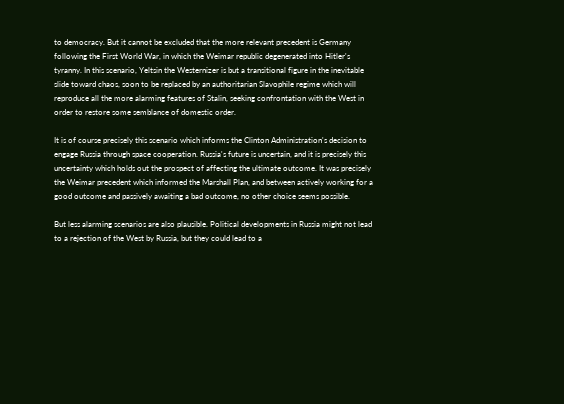to democracy. But it cannot be excluded that the more relevant precedent is Germany following the First World War, in which the Weimar republic degenerated into Hitler's tyranny. In this scenario, Yeltsin the Westernizer is but a transitional figure in the inevitable slide toward chaos, soon to be replaced by an authoritarian Slavophile regime which will reproduce all the more alarming features of Stalin, seeking confrontation with the West in order to restore some semblance of domestic order.

It is of course precisely this scenario which informs the Clinton Administration's decision to engage Russia through space cooperation. Russia's future is uncertain, and it is precisely this uncertainty which holds out the prospect of affecting the ultimate outcome. It was precisely the Weimar precedent which informed the Marshall Plan, and between actively working for a good outcome and passively awaiting a bad outcome, no other choice seems possible.

But less alarming scenarios are also plausible. Political developments in Russia might not lead to a rejection of the West by Russia, but they could lead to a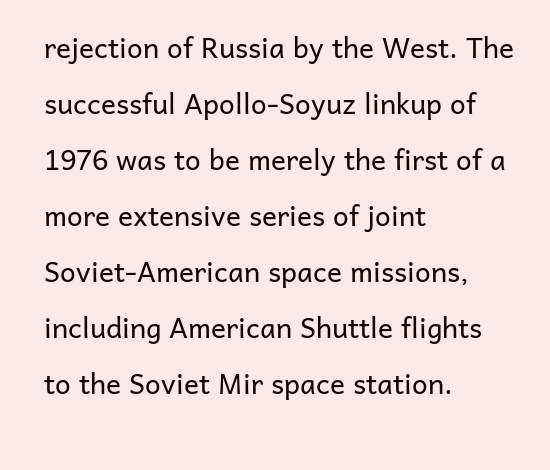rejection of Russia by the West. The successful Apollo-Soyuz linkup of 1976 was to be merely the first of a more extensive series of joint Soviet-American space missions, including American Shuttle flights to the Soviet Mir space station.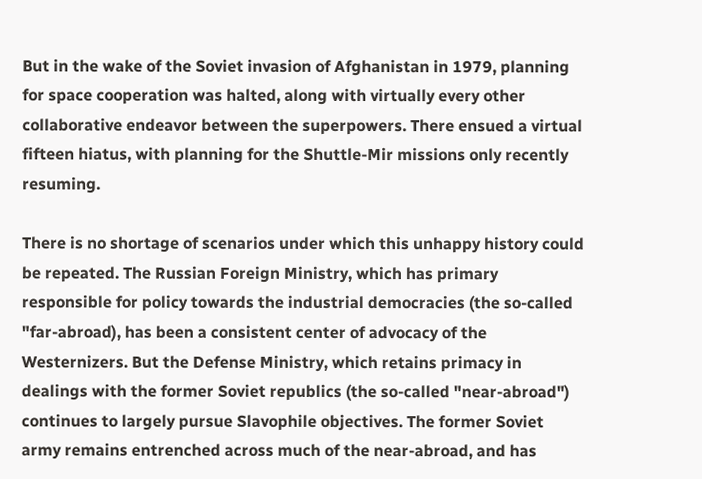But in the wake of the Soviet invasion of Afghanistan in 1979, planning for space cooperation was halted, along with virtually every other collaborative endeavor between the superpowers. There ensued a virtual fifteen hiatus, with planning for the Shuttle-Mir missions only recently resuming.

There is no shortage of scenarios under which this unhappy history could be repeated. The Russian Foreign Ministry, which has primary responsible for policy towards the industrial democracies (the so-called "far-abroad), has been a consistent center of advocacy of the Westernizers. But the Defense Ministry, which retains primacy in dealings with the former Soviet republics (the so-called "near-abroad") continues to largely pursue Slavophile objectives. The former Soviet army remains entrenched across much of the near-abroad, and has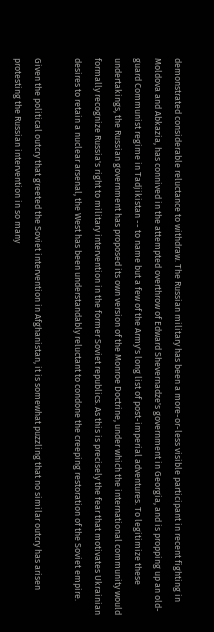demonstrated considerable reluctance to withdraw. The Russian military has been a more-or-less visible participant in recent fighting in Moldova and Abkazia, has connived in the attempted overthrow of Edward Shevernadze's government in Georgia, and is propping up an old-guard Communist regime in Tadjikistan -- to name but a few of the Army's long list of post-imperial adventures. To legitimize these undertakings, the Russian government has proposed its own version of the Monroe Doctrine, under which the international community would formally recognize Russia's right to military intervention in the former Soviet republics. As this is precisely the fear that motivates Ukrainian desires to retain a nuclear arsenal, the West has been understandably reluctant to condone the creeping restoration of the Soviet empire.

Given the political outcry that greeted the Soviet intervention in Afghanistan, it is somewhat puzzling that no similar outcry has arisen protesting the Russian intervention in so many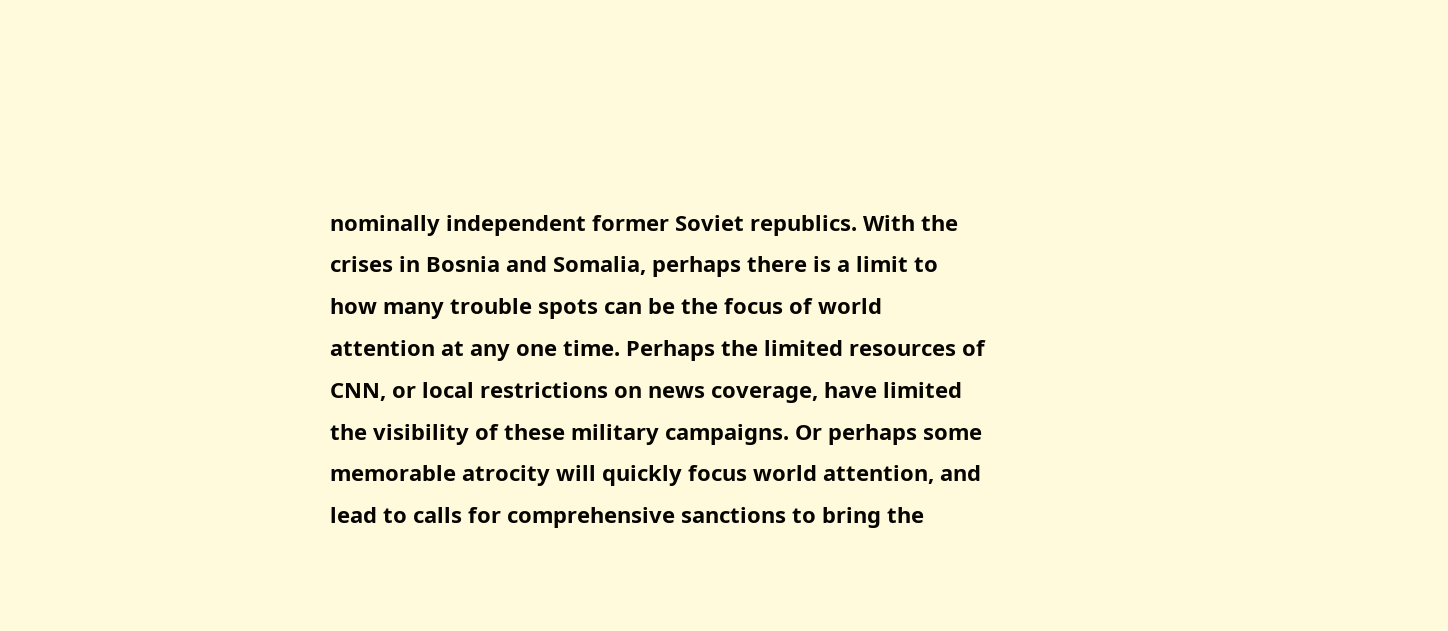nominally independent former Soviet republics. With the crises in Bosnia and Somalia, perhaps there is a limit to how many trouble spots can be the focus of world attention at any one time. Perhaps the limited resources of CNN, or local restrictions on news coverage, have limited the visibility of these military campaigns. Or perhaps some memorable atrocity will quickly focus world attention, and lead to calls for comprehensive sanctions to bring the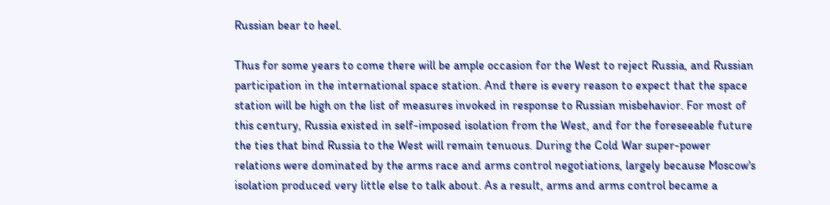Russian bear to heel.

Thus for some years to come there will be ample occasion for the West to reject Russia, and Russian participation in the international space station. And there is every reason to expect that the space station will be high on the list of measures invoked in response to Russian misbehavior. For most of this century, Russia existed in self-imposed isolation from the West, and for the foreseeable future the ties that bind Russia to the West will remain tenuous. During the Cold War super-power relations were dominated by the arms race and arms control negotiations, largely because Moscow's isolation produced very little else to talk about. As a result, arms and arms control became a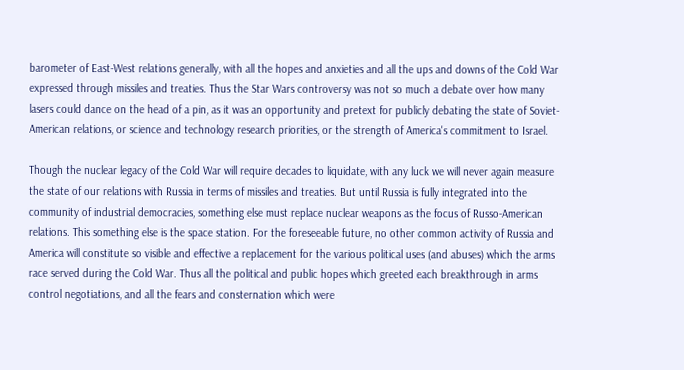barometer of East-West relations generally, with all the hopes and anxieties and all the ups and downs of the Cold War expressed through missiles and treaties. Thus the Star Wars controversy was not so much a debate over how many lasers could dance on the head of a pin, as it was an opportunity and pretext for publicly debating the state of Soviet-American relations, or science and technology research priorities, or the strength of America's commitment to Israel.

Though the nuclear legacy of the Cold War will require decades to liquidate, with any luck we will never again measure the state of our relations with Russia in terms of missiles and treaties. But until Russia is fully integrated into the community of industrial democracies, something else must replace nuclear weapons as the focus of Russo-American relations. This something else is the space station. For the foreseeable future, no other common activity of Russia and America will constitute so visible and effective a replacement for the various political uses (and abuses) which the arms race served during the Cold War. Thus all the political and public hopes which greeted each breakthrough in arms control negotiations, and all the fears and consternation which were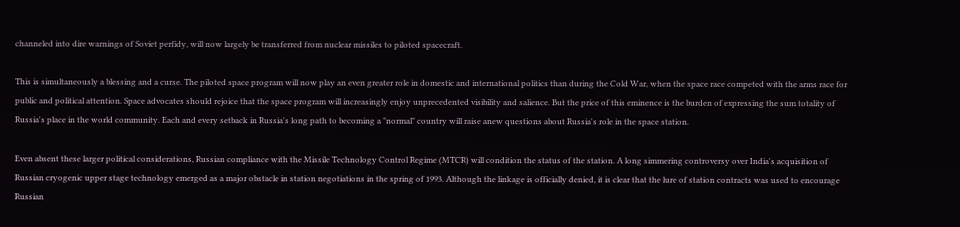channeled into dire warnings of Soviet perfidy, will now largely be transferred from nuclear missiles to piloted spacecraft.

This is simultaneously a blessing and a curse. The piloted space program will now play an even greater role in domestic and international politics than during the Cold War, when the space race competed with the arms race for public and political attention. Space advocates should rejoice that the space program will increasingly enjoy unprecedented visibility and salience. But the price of this eminence is the burden of expressing the sum totality of Russia's place in the world community. Each and every setback in Russia's long path to becoming a "normal" country will raise anew questions about Russia's role in the space station.

Even absent these larger political considerations, Russian compliance with the Missile Technology Control Regime (MTCR) will condition the status of the station. A long simmering controversy over India's acquisition of Russian cryogenic upper stage technology emerged as a major obstacle in station negotiations in the spring of 1993. Although the linkage is officially denied, it is clear that the lure of station contracts was used to encourage Russian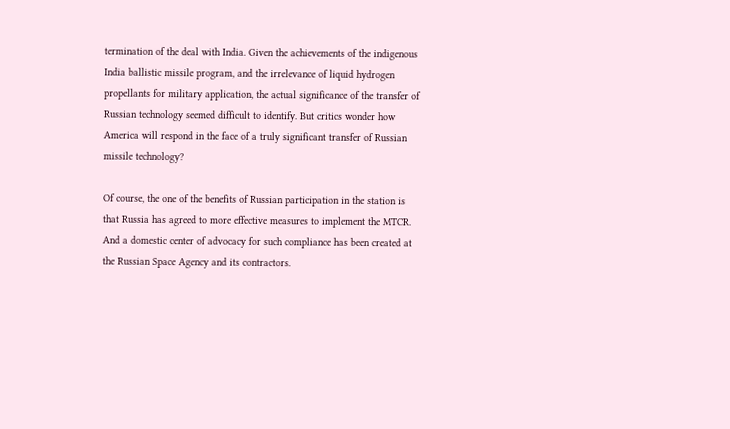termination of the deal with India. Given the achievements of the indigenous India ballistic missile program, and the irrelevance of liquid hydrogen propellants for military application, the actual significance of the transfer of Russian technology seemed difficult to identify. But critics wonder how America will respond in the face of a truly significant transfer of Russian missile technology?

Of course, the one of the benefits of Russian participation in the station is that Russia has agreed to more effective measures to implement the MTCR. And a domestic center of advocacy for such compliance has been created at the Russian Space Agency and its contractors.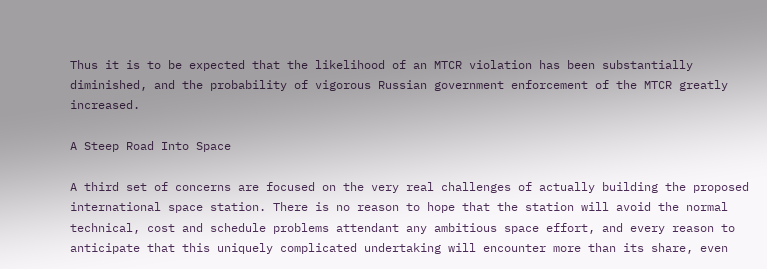Thus it is to be expected that the likelihood of an MTCR violation has been substantially diminished, and the probability of vigorous Russian government enforcement of the MTCR greatly increased.

A Steep Road Into Space

A third set of concerns are focused on the very real challenges of actually building the proposed international space station. There is no reason to hope that the station will avoid the normal technical, cost and schedule problems attendant any ambitious space effort, and every reason to anticipate that this uniquely complicated undertaking will encounter more than its share, even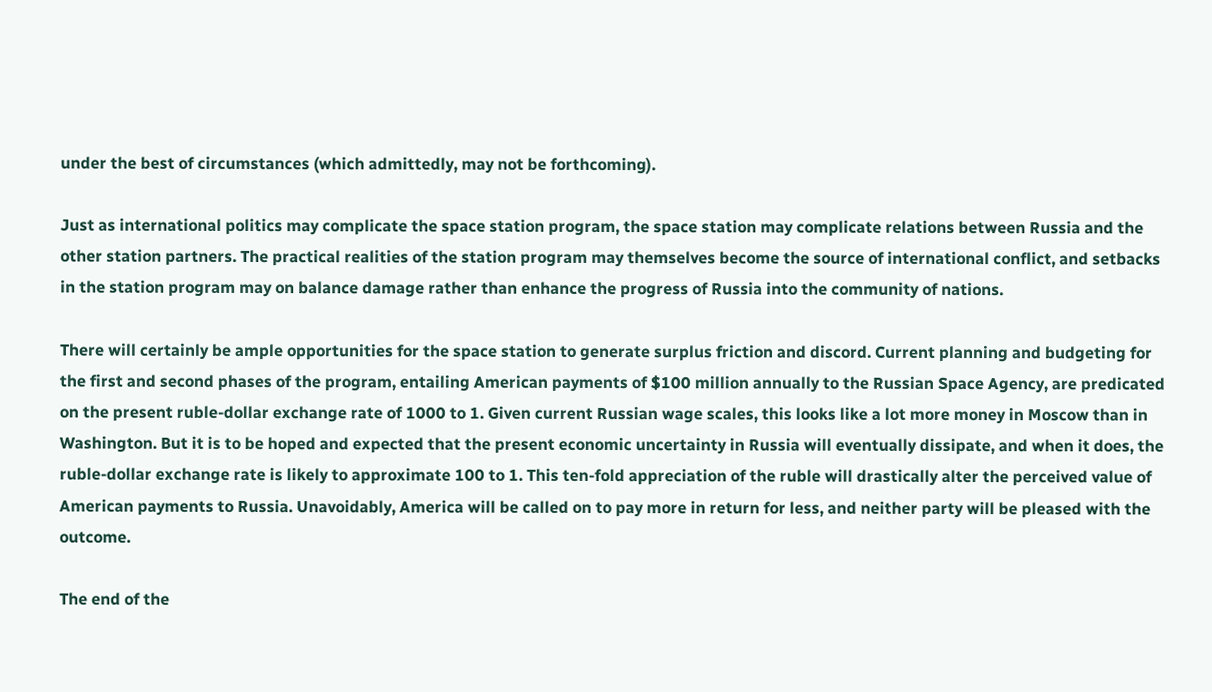under the best of circumstances (which admittedly, may not be forthcoming).

Just as international politics may complicate the space station program, the space station may complicate relations between Russia and the other station partners. The practical realities of the station program may themselves become the source of international conflict, and setbacks in the station program may on balance damage rather than enhance the progress of Russia into the community of nations.

There will certainly be ample opportunities for the space station to generate surplus friction and discord. Current planning and budgeting for the first and second phases of the program, entailing American payments of $100 million annually to the Russian Space Agency, are predicated on the present ruble-dollar exchange rate of 1000 to 1. Given current Russian wage scales, this looks like a lot more money in Moscow than in Washington. But it is to be hoped and expected that the present economic uncertainty in Russia will eventually dissipate, and when it does, the ruble-dollar exchange rate is likely to approximate 100 to 1. This ten-fold appreciation of the ruble will drastically alter the perceived value of American payments to Russia. Unavoidably, America will be called on to pay more in return for less, and neither party will be pleased with the outcome.

The end of the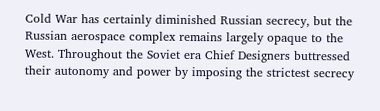Cold War has certainly diminished Russian secrecy, but the Russian aerospace complex remains largely opaque to the West. Throughout the Soviet era Chief Designers buttressed their autonomy and power by imposing the strictest secrecy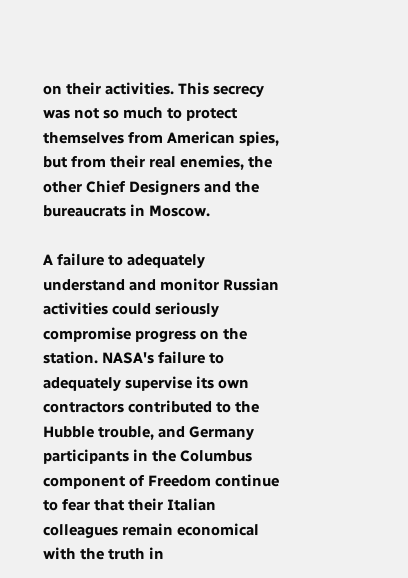on their activities. This secrecy was not so much to protect themselves from American spies, but from their real enemies, the other Chief Designers and the bureaucrats in Moscow.

A failure to adequately understand and monitor Russian activities could seriously compromise progress on the station. NASA's failure to adequately supervise its own contractors contributed to the Hubble trouble, and Germany participants in the Columbus component of Freedom continue to fear that their Italian colleagues remain economical with the truth in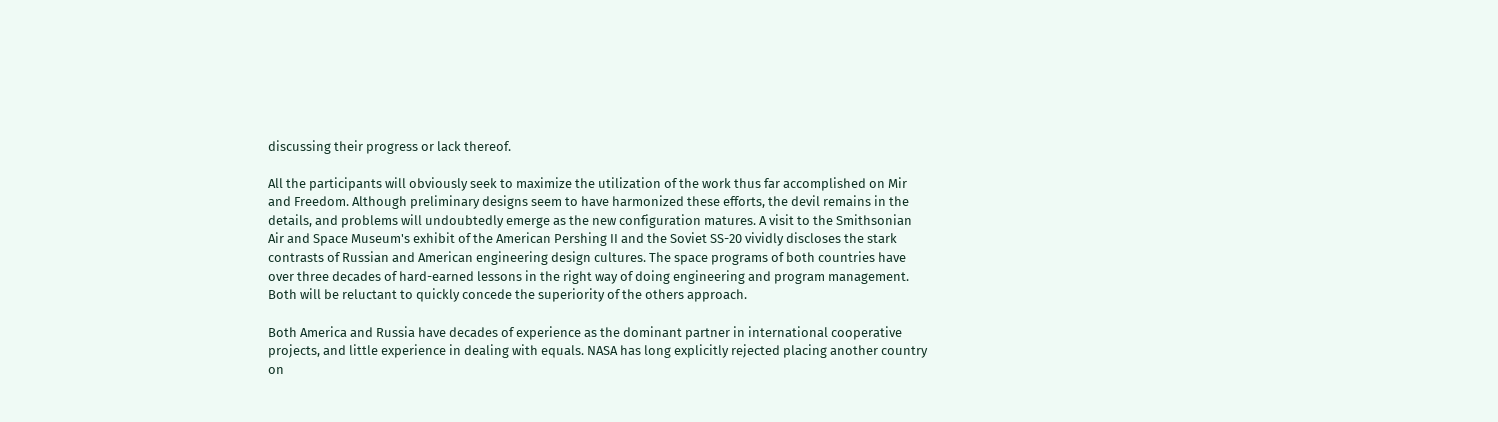discussing their progress or lack thereof.

All the participants will obviously seek to maximize the utilization of the work thus far accomplished on Mir and Freedom. Although preliminary designs seem to have harmonized these efforts, the devil remains in the details, and problems will undoubtedly emerge as the new configuration matures. A visit to the Smithsonian Air and Space Museum's exhibit of the American Pershing II and the Soviet SS-20 vividly discloses the stark contrasts of Russian and American engineering design cultures. The space programs of both countries have over three decades of hard-earned lessons in the right way of doing engineering and program management. Both will be reluctant to quickly concede the superiority of the others approach.

Both America and Russia have decades of experience as the dominant partner in international cooperative projects, and little experience in dealing with equals. NASA has long explicitly rejected placing another country on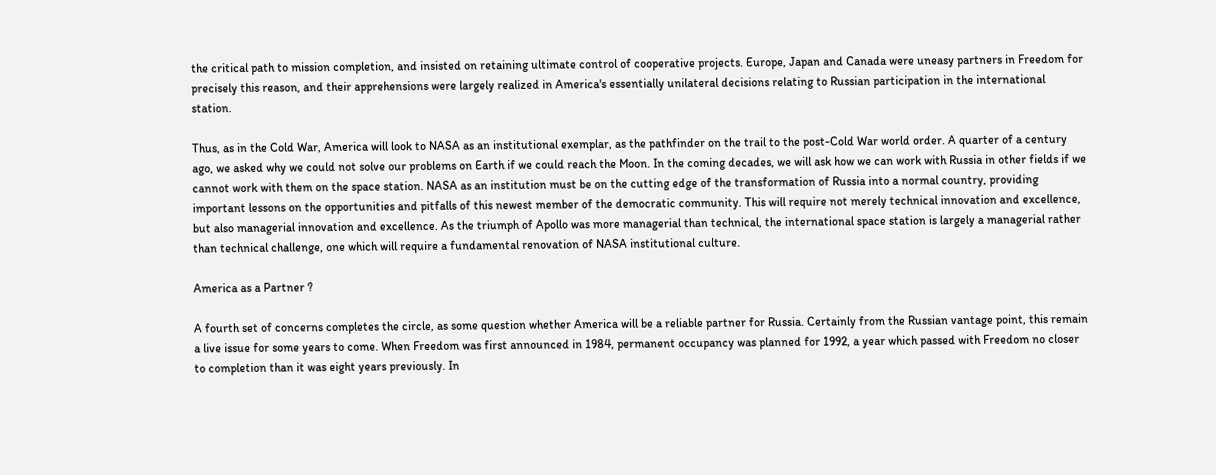the critical path to mission completion, and insisted on retaining ultimate control of cooperative projects. Europe, Japan and Canada were uneasy partners in Freedom for precisely this reason, and their apprehensions were largely realized in America's essentially unilateral decisions relating to Russian participation in the international station.

Thus, as in the Cold War, America will look to NASA as an institutional exemplar, as the pathfinder on the trail to the post-Cold War world order. A quarter of a century ago, we asked why we could not solve our problems on Earth if we could reach the Moon. In the coming decades, we will ask how we can work with Russia in other fields if we cannot work with them on the space station. NASA as an institution must be on the cutting edge of the transformation of Russia into a normal country, providing important lessons on the opportunities and pitfalls of this newest member of the democratic community. This will require not merely technical innovation and excellence, but also managerial innovation and excellence. As the triumph of Apollo was more managerial than technical, the international space station is largely a managerial rather than technical challenge, one which will require a fundamental renovation of NASA institutional culture.

America as a Partner ?

A fourth set of concerns completes the circle, as some question whether America will be a reliable partner for Russia. Certainly from the Russian vantage point, this remain a live issue for some years to come. When Freedom was first announced in 1984, permanent occupancy was planned for 1992, a year which passed with Freedom no closer to completion than it was eight years previously. In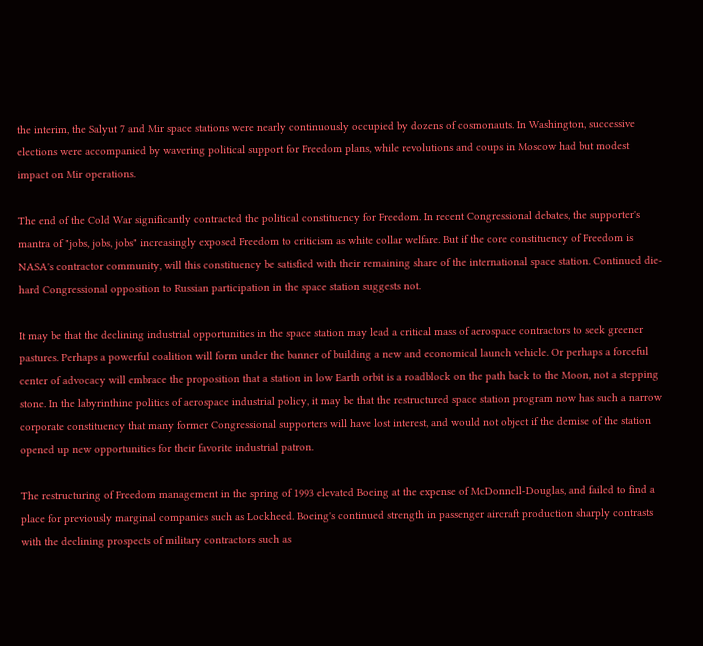the interim, the Salyut 7 and Mir space stations were nearly continuously occupied by dozens of cosmonauts. In Washington, successive elections were accompanied by wavering political support for Freedom plans, while revolutions and coups in Moscow had but modest impact on Mir operations.

The end of the Cold War significantly contracted the political constituency for Freedom. In recent Congressional debates, the supporter's mantra of "jobs, jobs, jobs" increasingly exposed Freedom to criticism as white collar welfare. But if the core constituency of Freedom is NASA's contractor community, will this constituency be satisfied with their remaining share of the international space station. Continued die-hard Congressional opposition to Russian participation in the space station suggests not.

It may be that the declining industrial opportunities in the space station may lead a critical mass of aerospace contractors to seek greener pastures. Perhaps a powerful coalition will form under the banner of building a new and economical launch vehicle. Or perhaps a forceful center of advocacy will embrace the proposition that a station in low Earth orbit is a roadblock on the path back to the Moon, not a stepping stone. In the labyrinthine politics of aerospace industrial policy, it may be that the restructured space station program now has such a narrow corporate constituency that many former Congressional supporters will have lost interest, and would not object if the demise of the station opened up new opportunities for their favorite industrial patron.

The restructuring of Freedom management in the spring of 1993 elevated Boeing at the expense of McDonnell-Douglas, and failed to find a place for previously marginal companies such as Lockheed. Boeing's continued strength in passenger aircraft production sharply contrasts with the declining prospects of military contractors such as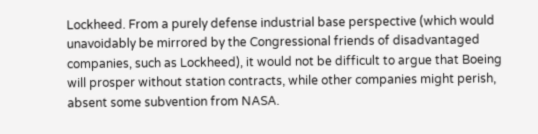Lockheed. From a purely defense industrial base perspective (which would unavoidably be mirrored by the Congressional friends of disadvantaged companies, such as Lockheed), it would not be difficult to argue that Boeing will prosper without station contracts, while other companies might perish, absent some subvention from NASA.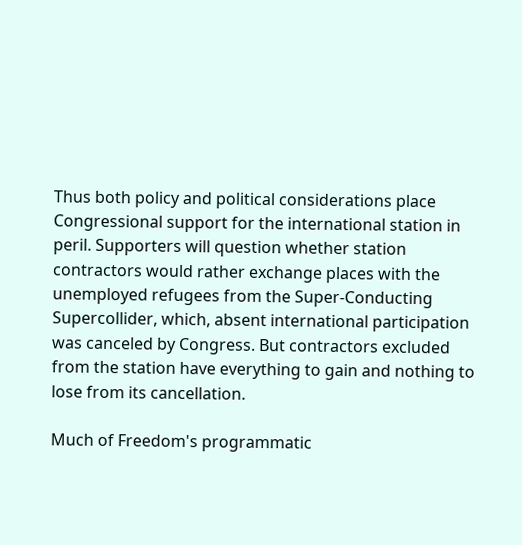Thus both policy and political considerations place Congressional support for the international station in peril. Supporters will question whether station contractors would rather exchange places with the unemployed refugees from the Super-Conducting Supercollider, which, absent international participation was canceled by Congress. But contractors excluded from the station have everything to gain and nothing to lose from its cancellation.

Much of Freedom's programmatic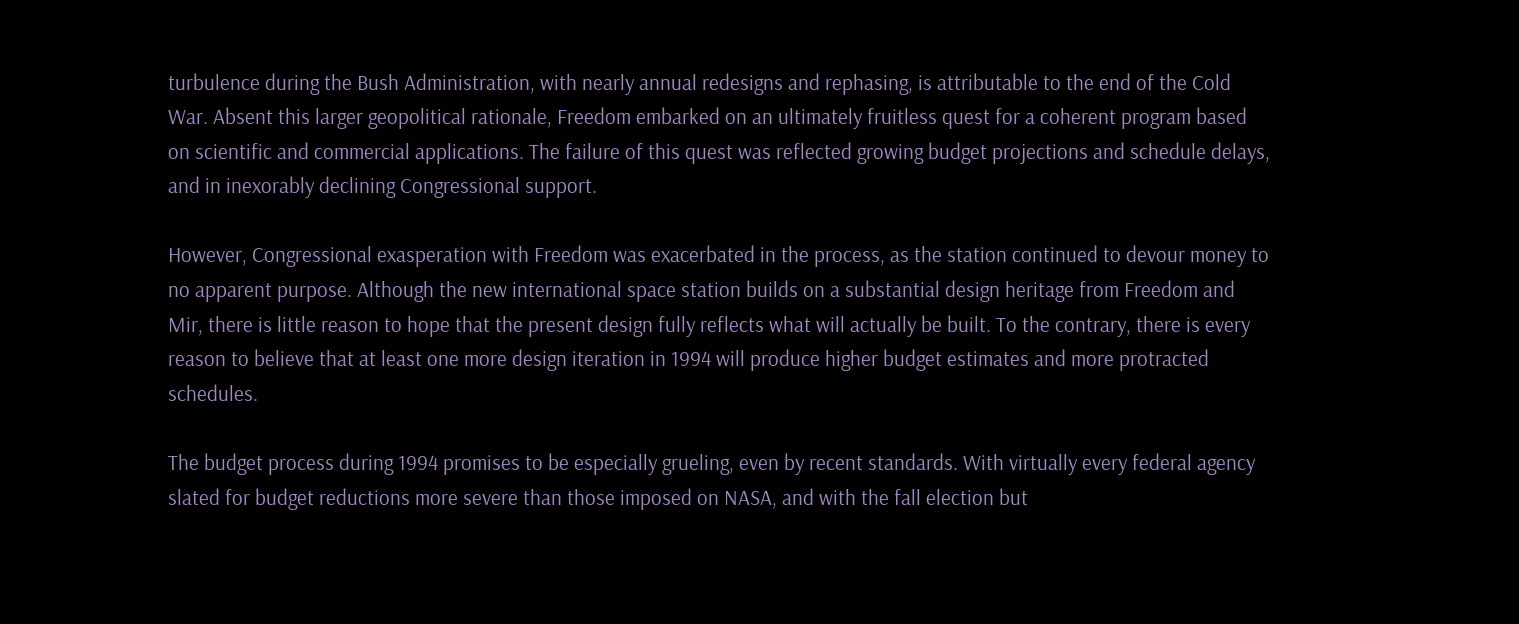turbulence during the Bush Administration, with nearly annual redesigns and rephasing, is attributable to the end of the Cold War. Absent this larger geopolitical rationale, Freedom embarked on an ultimately fruitless quest for a coherent program based on scientific and commercial applications. The failure of this quest was reflected growing budget projections and schedule delays, and in inexorably declining Congressional support.

However, Congressional exasperation with Freedom was exacerbated in the process, as the station continued to devour money to no apparent purpose. Although the new international space station builds on a substantial design heritage from Freedom and Mir, there is little reason to hope that the present design fully reflects what will actually be built. To the contrary, there is every reason to believe that at least one more design iteration in 1994 will produce higher budget estimates and more protracted schedules.

The budget process during 1994 promises to be especially grueling, even by recent standards. With virtually every federal agency slated for budget reductions more severe than those imposed on NASA, and with the fall election but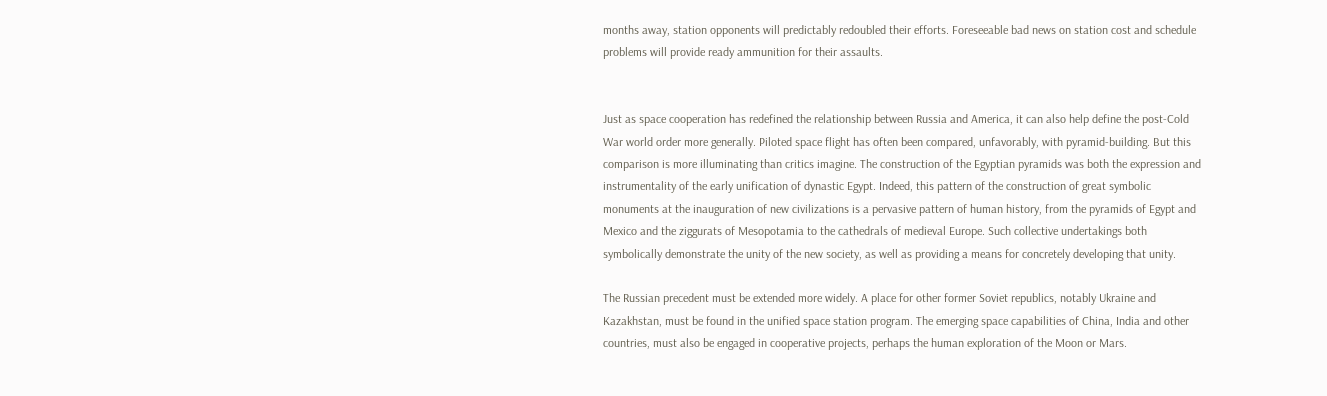months away, station opponents will predictably redoubled their efforts. Foreseeable bad news on station cost and schedule problems will provide ready ammunition for their assaults.


Just as space cooperation has redefined the relationship between Russia and America, it can also help define the post-Cold War world order more generally. Piloted space flight has often been compared, unfavorably, with pyramid-building. But this comparison is more illuminating than critics imagine. The construction of the Egyptian pyramids was both the expression and instrumentality of the early unification of dynastic Egypt. Indeed, this pattern of the construction of great symbolic monuments at the inauguration of new civilizations is a pervasive pattern of human history, from the pyramids of Egypt and Mexico and the ziggurats of Mesopotamia to the cathedrals of medieval Europe. Such collective undertakings both symbolically demonstrate the unity of the new society, as well as providing a means for concretely developing that unity.

The Russian precedent must be extended more widely. A place for other former Soviet republics, notably Ukraine and Kazakhstan, must be found in the unified space station program. The emerging space capabilities of China, India and other countries, must also be engaged in cooperative projects, perhaps the human exploration of the Moon or Mars.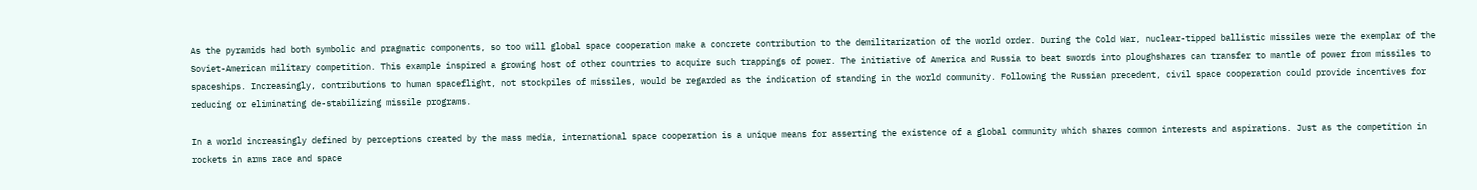As the pyramids had both symbolic and pragmatic components, so too will global space cooperation make a concrete contribution to the demilitarization of the world order. During the Cold War, nuclear-tipped ballistic missiles were the exemplar of the Soviet-American military competition. This example inspired a growing host of other countries to acquire such trappings of power. The initiative of America and Russia to beat swords into ploughshares can transfer to mantle of power from missiles to spaceships. Increasingly, contributions to human spaceflight, not stockpiles of missiles, would be regarded as the indication of standing in the world community. Following the Russian precedent, civil space cooperation could provide incentives for reducing or eliminating de-stabilizing missile programs.

In a world increasingly defined by perceptions created by the mass media, international space cooperation is a unique means for asserting the existence of a global community which shares common interests and aspirations. Just as the competition in rockets in arms race and space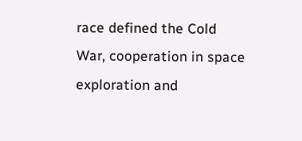race defined the Cold War, cooperation in space exploration and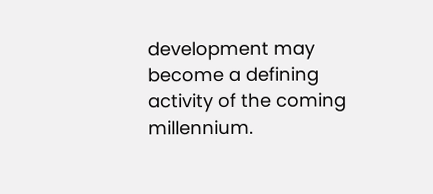development may become a defining activity of the coming millennium.